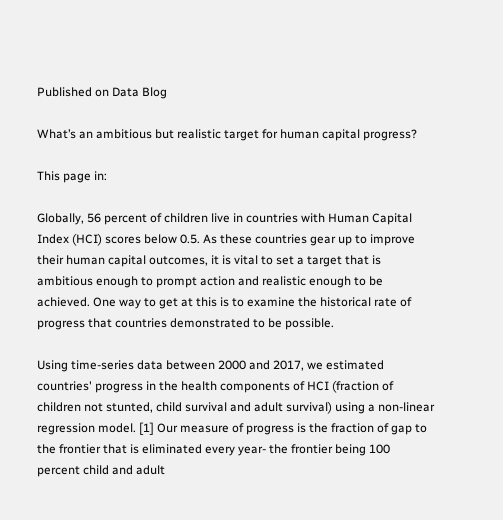Published on Data Blog

What’s an ambitious but realistic target for human capital progress?

This page in:

Globally, 56 percent of children live in countries with Human Capital Index (HCI) scores below 0.5. As these countries gear up to improve their human capital outcomes, it is vital to set a target that is ambitious enough to prompt action and realistic enough to be achieved. One way to get at this is to examine the historical rate of progress that countries demonstrated to be possible.

Using time-series data between 2000 and 2017, we estimated countries' progress in the health components of HCI (fraction of children not stunted, child survival and adult survival) using a non-linear regression model. [1] Our measure of progress is the fraction of gap to the frontier that is eliminated every year- the frontier being 100 percent child and adult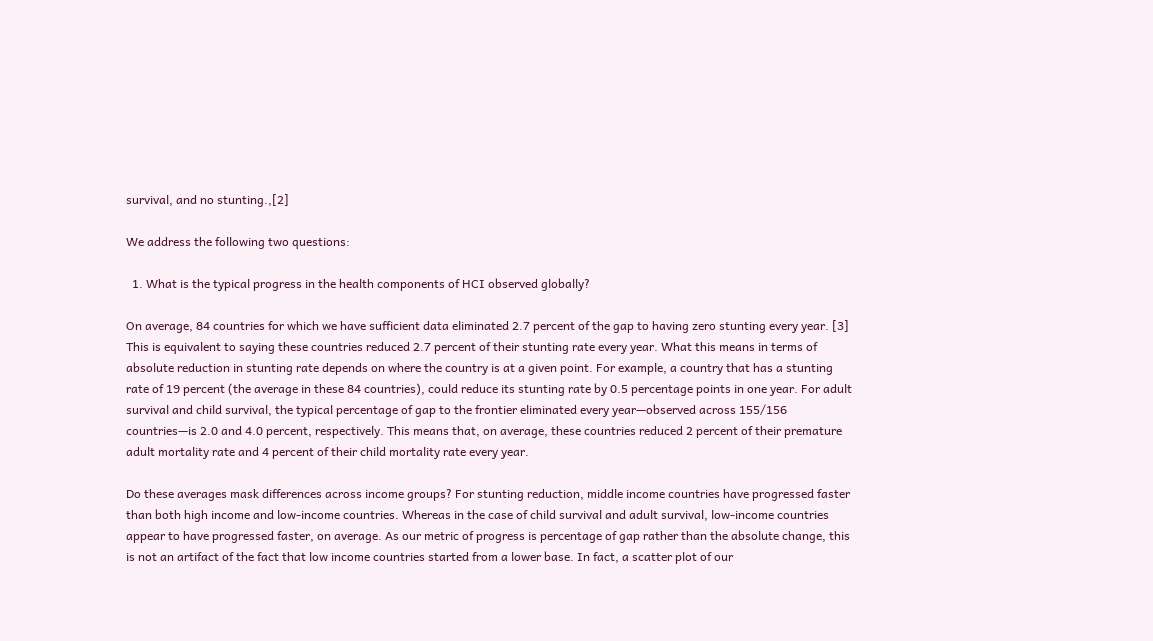survival, and no stunting.,[2]

We address the following two questions:

  1. What is the typical progress in the health components of HCI observed globally?

On average, 84 countries for which we have sufficient data eliminated 2.7 percent of the gap to having zero stunting every year. [3] This is equivalent to saying these countries reduced 2.7 percent of their stunting rate every year. What this means in terms of absolute reduction in stunting rate depends on where the country is at a given point. For example, a country that has a stunting rate of 19 percent (the average in these 84 countries), could reduce its stunting rate by 0.5 percentage points in one year. For adult survival and child survival, the typical percentage of gap to the frontier eliminated every year—observed across 155/156 countries—is 2.0 and 4.0 percent, respectively. This means that, on average, these countries reduced 2 percent of their premature adult mortality rate and 4 percent of their child mortality rate every year.

Do these averages mask differences across income groups? For stunting reduction, middle income countries have progressed faster than both high income and low-income countries. Whereas in the case of child survival and adult survival, low-income countries appear to have progressed faster, on average. As our metric of progress is percentage of gap rather than the absolute change, this is not an artifact of the fact that low income countries started from a lower base. In fact, a scatter plot of our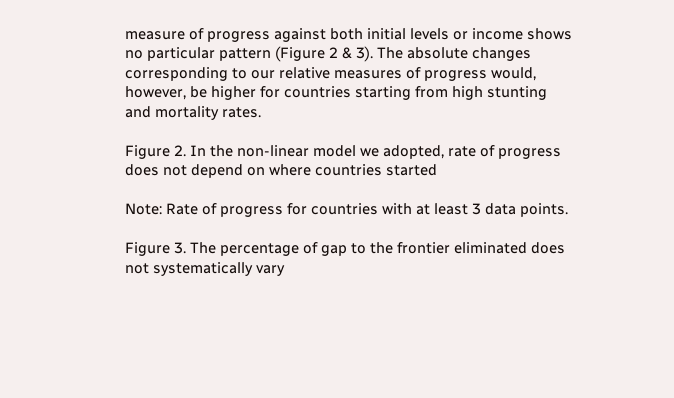measure of progress against both initial levels or income shows no particular pattern (Figure 2 & 3). The absolute changes corresponding to our relative measures of progress would, however, be higher for countries starting from high stunting and mortality rates.

Figure 2. In the non-linear model we adopted, rate of progress does not depend on where countries started

Note: Rate of progress for countries with at least 3 data points.

Figure 3. The percentage of gap to the frontier eliminated does not systematically vary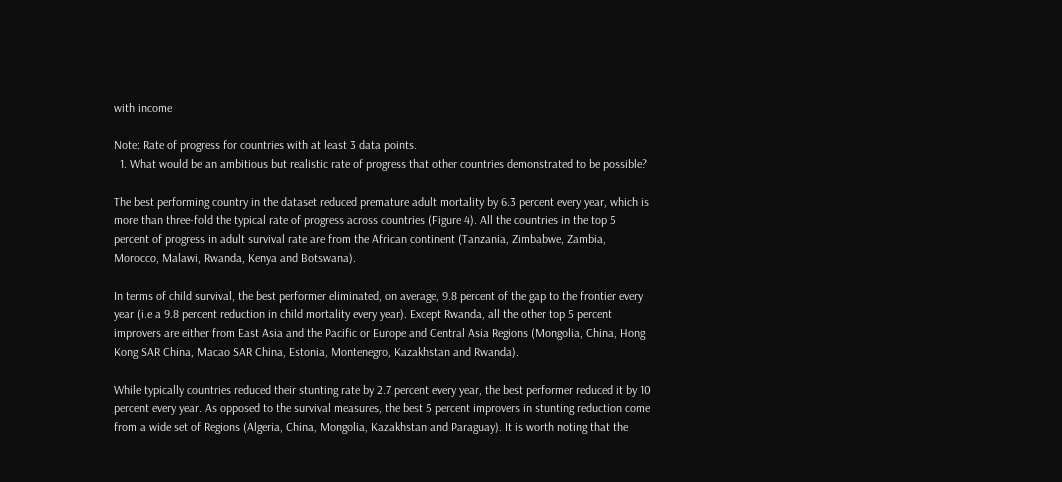with income

Note: Rate of progress for countries with at least 3 data points.
  1. What would be an ambitious but realistic rate of progress that other countries demonstrated to be possible?

The best performing country in the dataset reduced premature adult mortality by 6.3 percent every year, which is more than three-fold the typical rate of progress across countries (Figure 4). All the countries in the top 5 percent of progress in adult survival rate are from the African continent (Tanzania, Zimbabwe, Zambia, Morocco, Malawi, Rwanda, Kenya and Botswana).

In terms of child survival, the best performer eliminated, on average, 9.8 percent of the gap to the frontier every year (i.e a 9.8 percent reduction in child mortality every year). Except Rwanda, all the other top 5 percent improvers are either from East Asia and the Pacific or Europe and Central Asia Regions (Mongolia, China, Hong Kong SAR China, Macao SAR China, Estonia, Montenegro, Kazakhstan and Rwanda).

While typically countries reduced their stunting rate by 2.7 percent every year, the best performer reduced it by 10 percent every year. As opposed to the survival measures, the best 5 percent improvers in stunting reduction come from a wide set of Regions (Algeria, China, Mongolia, Kazakhstan and Paraguay). It is worth noting that the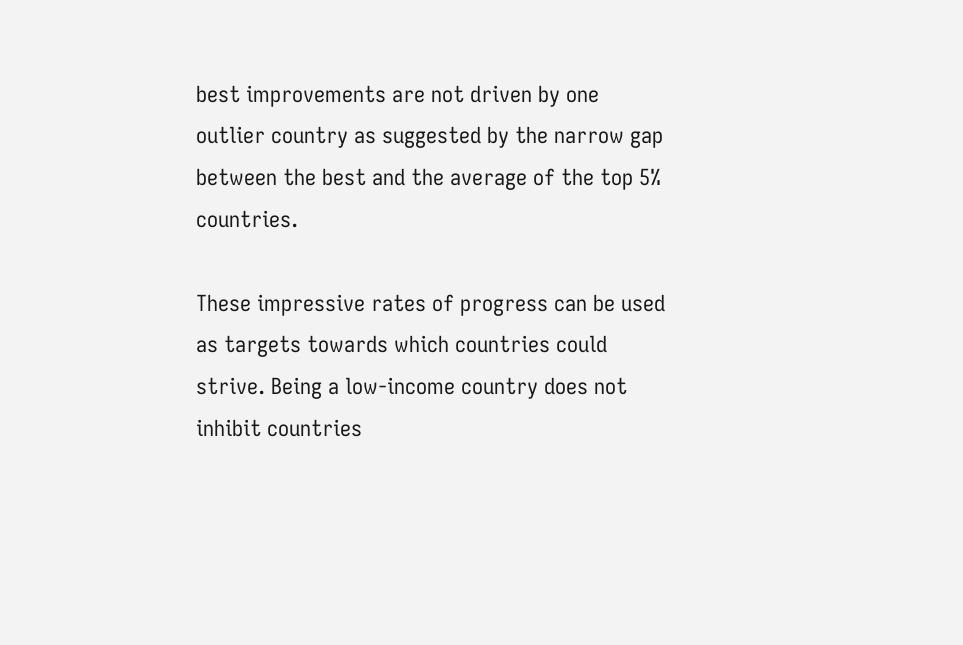best improvements are not driven by one outlier country as suggested by the narrow gap between the best and the average of the top 5% countries.

These impressive rates of progress can be used as targets towards which countries could strive. Being a low-income country does not inhibit countries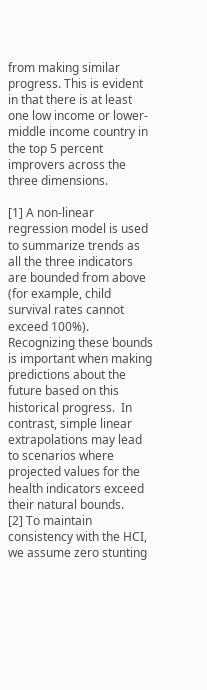from making similar progress. This is evident in that there is at least one low income or lower-middle income country in the top 5 percent improvers across the three dimensions.

[1] A non-linear regression model is used to summarize trends as all the three indicators are bounded from above (for example, child survival rates cannot exceed 100%). Recognizing these bounds is important when making predictions about the future based on this historical progress.  In contrast, simple linear extrapolations may lead to scenarios where projected values for the health indicators exceed their natural bounds.
[2] To maintain consistency with the HCI, we assume zero stunting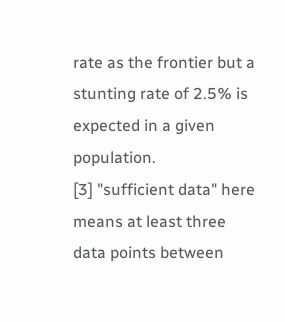rate as the frontier but a stunting rate of 2.5% is expected in a given population.
[3] "sufficient data" here means at least three data points between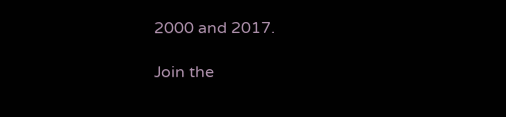2000 and 2017.

Join the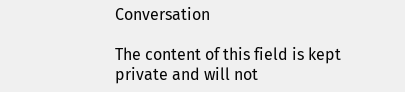Conversation

The content of this field is kept private and will not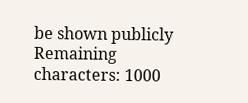be shown publicly
Remaining characters: 1000